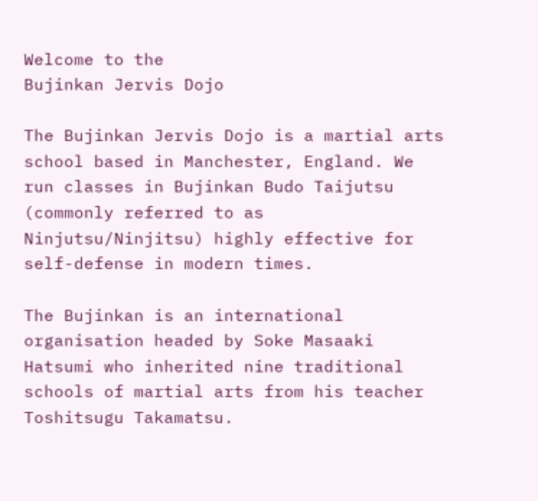Welcome to the
Bujinkan Jervis Dojo

The Bujinkan Jervis Dojo is a martial arts school based in Manchester, England. We run classes in Bujinkan Budo Taijutsu (commonly referred to as Ninjutsu/Ninjitsu) highly effective for self-defense in modern times.

The Bujinkan is an international organisation headed by Soke Masaaki Hatsumi who inherited nine traditional schools of martial arts from his teacher Toshitsugu Takamatsu.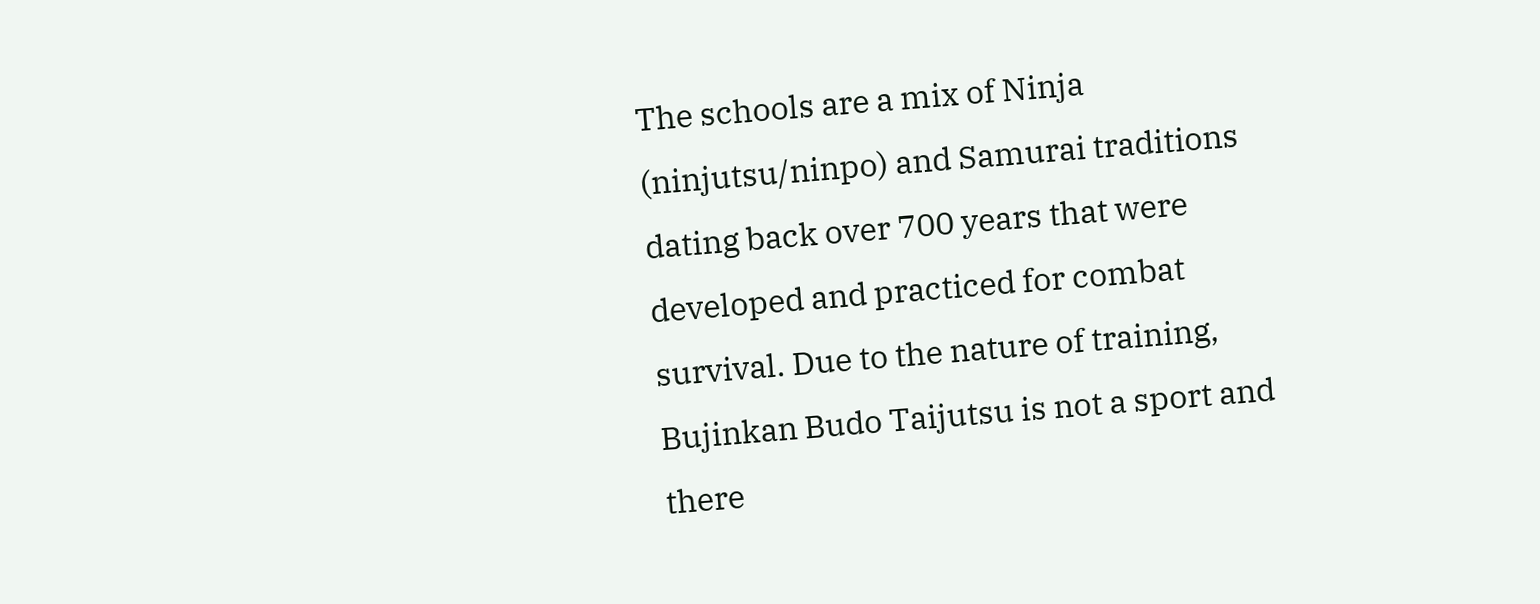The schools are a mix of Ninja (ninjutsu/ninpo) and Samurai traditions dating back over 700 years that were developed and practiced for combat survival. Due to the nature of training, Bujinkan Budo Taijutsu is not a sport and there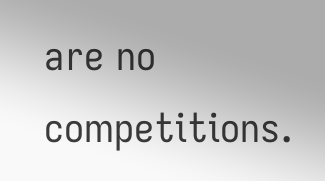are no competitions.